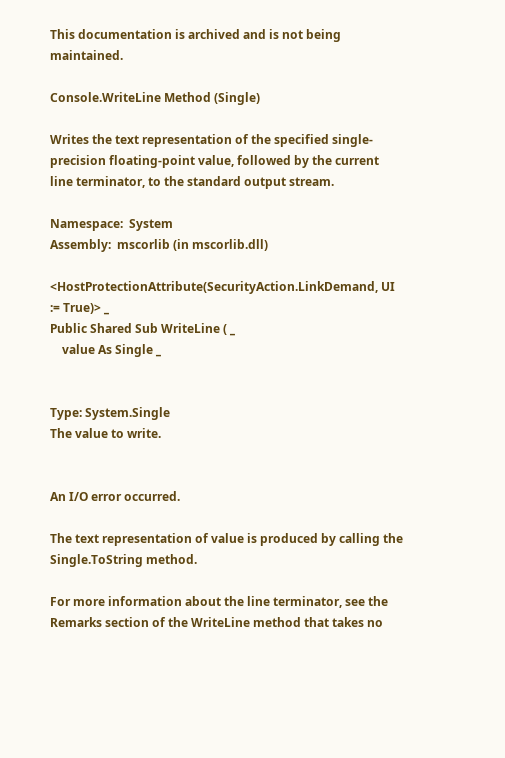This documentation is archived and is not being maintained.

Console.WriteLine Method (Single)

Writes the text representation of the specified single-precision floating-point value, followed by the current line terminator, to the standard output stream.

Namespace:  System
Assembly:  mscorlib (in mscorlib.dll)

<HostProtectionAttribute(SecurityAction.LinkDemand, UI := True)> _
Public Shared Sub WriteLine ( _
    value As Single _


Type: System.Single
The value to write.


An I/O error occurred.

The text representation of value is produced by calling the Single.ToString method.

For more information about the line terminator, see the Remarks section of the WriteLine method that takes no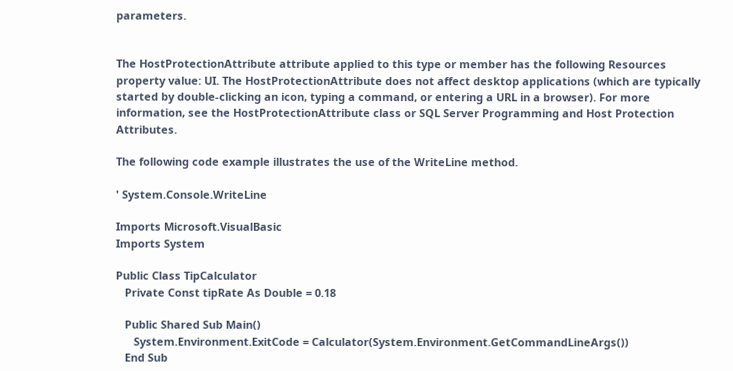parameters.


The HostProtectionAttribute attribute applied to this type or member has the following Resources property value: UI. The HostProtectionAttribute does not affect desktop applications (which are typically started by double-clicking an icon, typing a command, or entering a URL in a browser). For more information, see the HostProtectionAttribute class or SQL Server Programming and Host Protection Attributes.

The following code example illustrates the use of the WriteLine method.

' System.Console.WriteLine

Imports Microsoft.VisualBasic
Imports System

Public Class TipCalculator
   Private Const tipRate As Double = 0.18

   Public Shared Sub Main()
      System.Environment.ExitCode = Calculator(System.Environment.GetCommandLineArgs())
   End Sub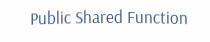Public Shared Function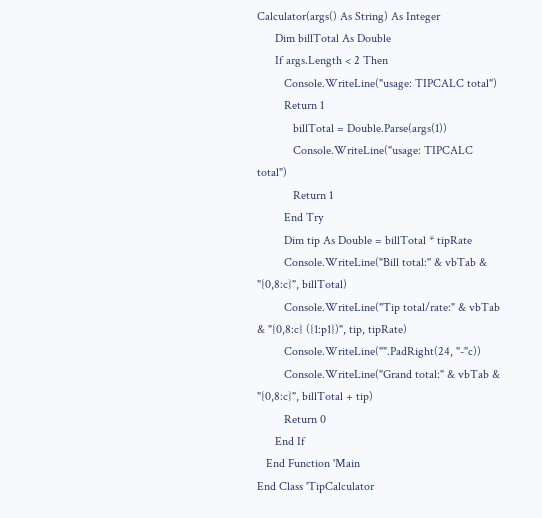Calculator(args() As String) As Integer
      Dim billTotal As Double
      If args.Length < 2 Then
         Console.WriteLine("usage: TIPCALC total")
         Return 1
            billTotal = Double.Parse(args(1))
            Console.WriteLine("usage: TIPCALC total")
            Return 1
         End Try
         Dim tip As Double = billTotal * tipRate
         Console.WriteLine("Bill total:" & vbTab & "{0,8:c}", billTotal)
         Console.WriteLine("Tip total/rate:" & vbTab & "{0,8:c} ({1:p1})", tip, tipRate)
         Console.WriteLine("".PadRight(24, "-"c))
         Console.WriteLine("Grand total:" & vbTab & "{0,8:c}", billTotal + tip)
         Return 0
      End If
   End Function 'Main
End Class 'TipCalculator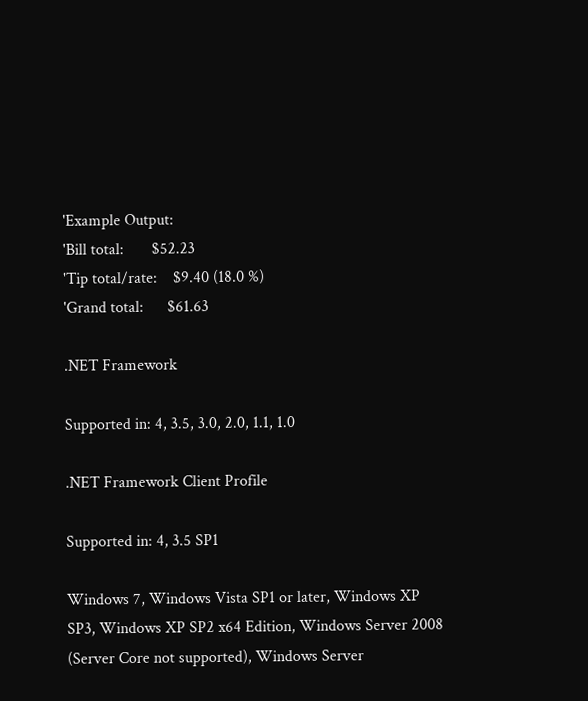'Example Output:
'Bill total:       $52.23
'Tip total/rate:    $9.40 (18.0 %)
'Grand total:      $61.63

.NET Framework

Supported in: 4, 3.5, 3.0, 2.0, 1.1, 1.0

.NET Framework Client Profile

Supported in: 4, 3.5 SP1

Windows 7, Windows Vista SP1 or later, Windows XP SP3, Windows XP SP2 x64 Edition, Windows Server 2008 (Server Core not supported), Windows Server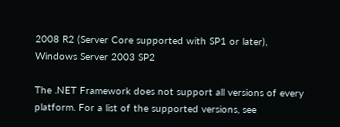2008 R2 (Server Core supported with SP1 or later), Windows Server 2003 SP2

The .NET Framework does not support all versions of every platform. For a list of the supported versions, see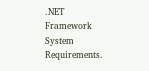.NET Framework System Requirements.